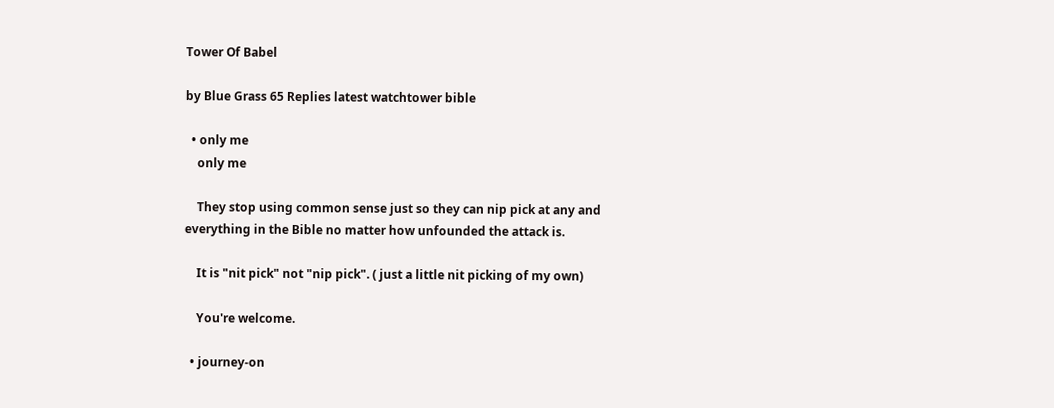Tower Of Babel

by Blue Grass 65 Replies latest watchtower bible

  • only me
    only me

    They stop using common sense just so they can nip pick at any and everything in the Bible no matter how unfounded the attack is.

    It is "nit pick" not "nip pick". ( just a little nit picking of my own)

    You're welcome.

  • journey-on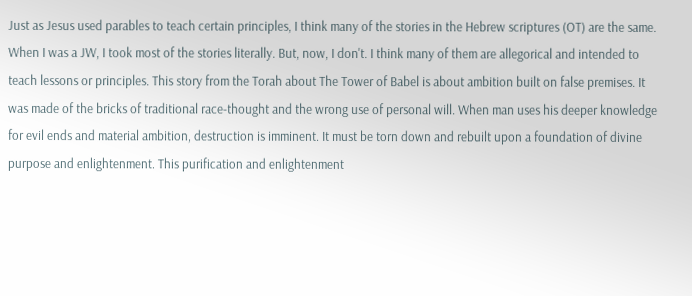Just as Jesus used parables to teach certain principles, I think many of the stories in the Hebrew scriptures (OT) are the same. When I was a JW, I took most of the stories literally. But, now, I don't. I think many of them are allegorical and intended to teach lessons or principles. This story from the Torah about The Tower of Babel is about ambition built on false premises. It was made of the bricks of traditional race-thought and the wrong use of personal will. When man uses his deeper knowledge for evil ends and material ambition, destruction is imminent. It must be torn down and rebuilt upon a foundation of divine purpose and enlightenment. This purification and enlightenment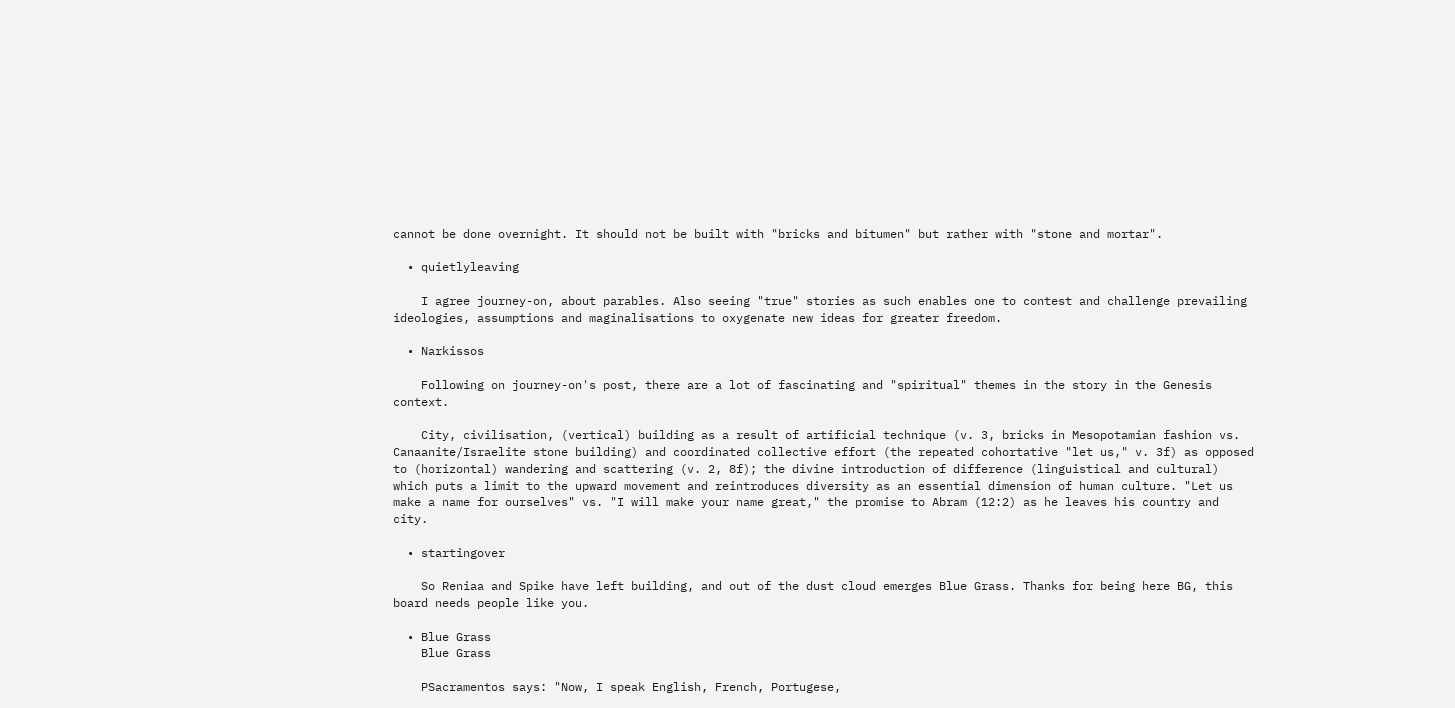cannot be done overnight. It should not be built with "bricks and bitumen" but rather with "stone and mortar".

  • quietlyleaving

    I agree journey-on, about parables. Also seeing "true" stories as such enables one to contest and challenge prevailing ideologies, assumptions and maginalisations to oxygenate new ideas for greater freedom.

  • Narkissos

    Following on journey-on's post, there are a lot of fascinating and "spiritual" themes in the story in the Genesis context.

    City, civilisation, (vertical) building as a result of artificial technique (v. 3, bricks in Mesopotamian fashion vs. Canaanite/Israelite stone building) and coordinated collective effort (the repeated cohortative "let us," v. 3f) as opposed to (horizontal) wandering and scattering (v. 2, 8f); the divine introduction of difference (linguistical and cultural) which puts a limit to the upward movement and reintroduces diversity as an essential dimension of human culture. "Let us make a name for ourselves" vs. "I will make your name great," the promise to Abram (12:2) as he leaves his country and city.

  • startingover

    So Reniaa and Spike have left building, and out of the dust cloud emerges Blue Grass. Thanks for being here BG, this board needs people like you.

  • Blue Grass
    Blue Grass

    PSacramentos says: "Now, I speak English, French, Portugese,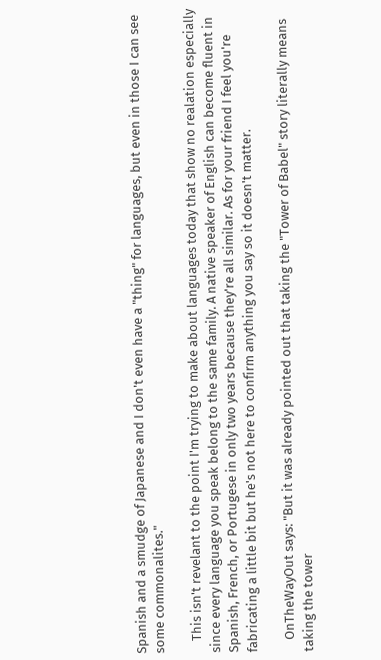Spanish and a smudge of Japanese and I don't even have a "thing" for languages, but even in those I can see some commonalites."

    This isn't revelant to the point I'm trying to make about languages today that show no realation especially since every language you speak belong to the same family. A native speaker of English can become fluent in Spanish, French, or Portugese in only two years because they're all similar. As for your friend I feel you're fabricating a little bit but he's not here to confirm anything you say so it doesn't matter.

    OnTheWayOut says: "But it was already pointed out that taking the "Tower of Babel" story literally means taking the tower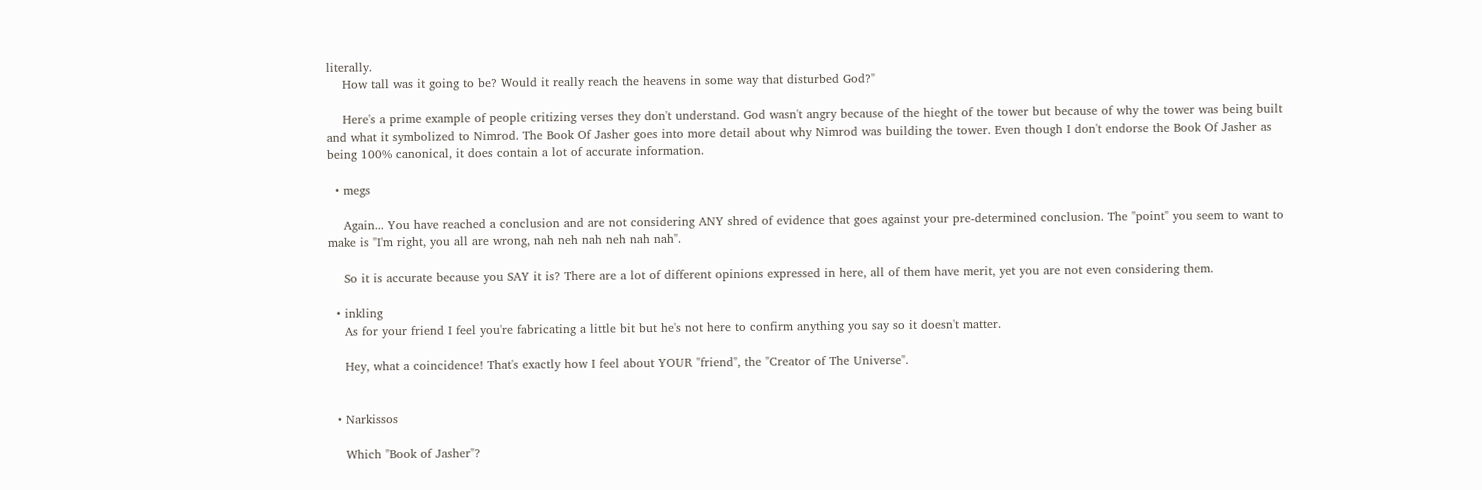literally.
    How tall was it going to be? Would it really reach the heavens in some way that disturbed God?"

    Here's a prime example of people critizing verses they don't understand. God wasn't angry because of the hieght of the tower but because of why the tower was being built and what it symbolized to Nimrod. The Book Of Jasher goes into more detail about why Nimrod was building the tower. Even though I don't endorse the Book Of Jasher as being 100% canonical, it does contain a lot of accurate information.

  • megs

    Again... You have reached a conclusion and are not considering ANY shred of evidence that goes against your pre-determined conclusion. The "point" you seem to want to make is "I'm right, you all are wrong, nah neh nah neh nah nah".

    So it is accurate because you SAY it is? There are a lot of different opinions expressed in here, all of them have merit, yet you are not even considering them.

  • inkling
    As for your friend I feel you're fabricating a little bit but he's not here to confirm anything you say so it doesn't matter.

    Hey, what a coincidence! That's exactly how I feel about YOUR "friend", the "Creator of The Universe".


  • Narkissos

    Which "Book of Jasher"?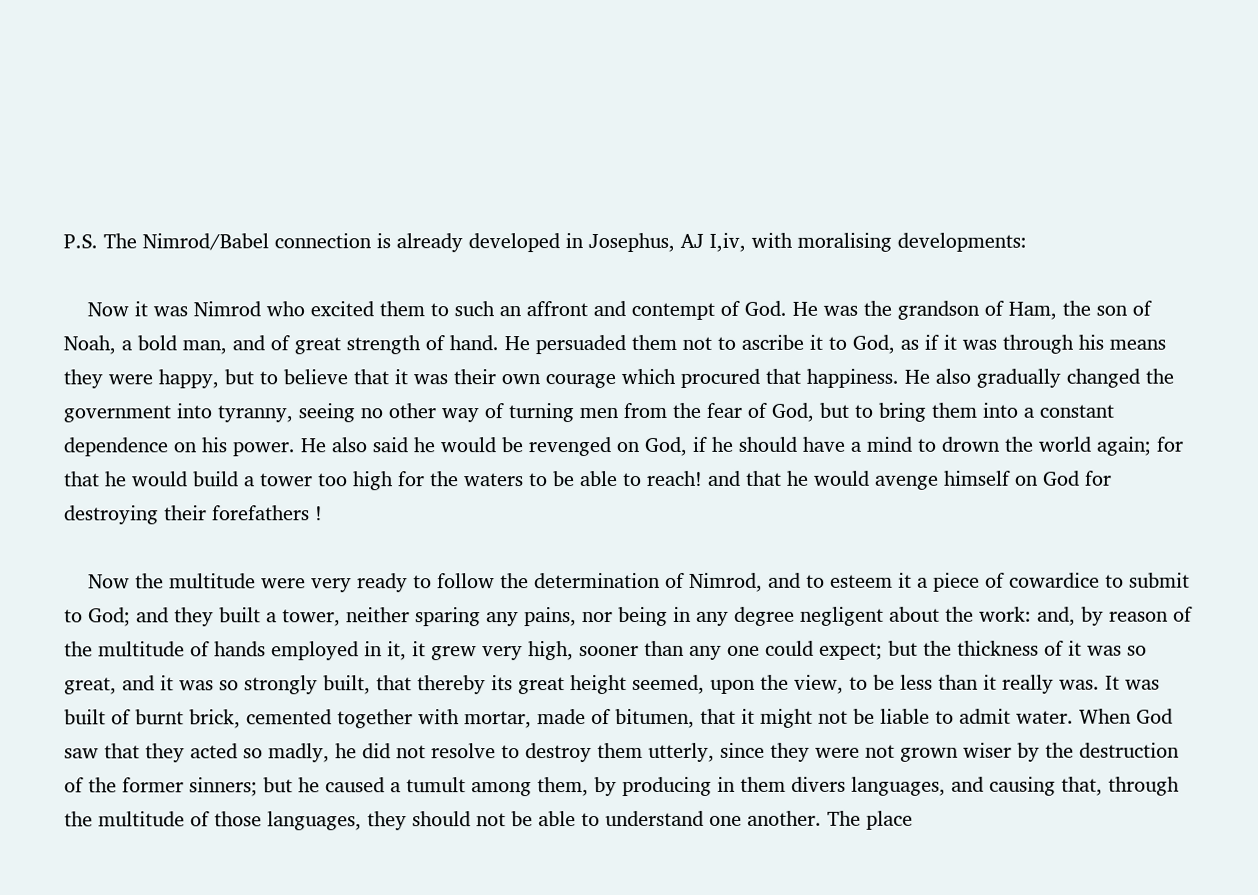P.S. The Nimrod/Babel connection is already developed in Josephus, AJ I,iv, with moralising developments:

    Now it was Nimrod who excited them to such an affront and contempt of God. He was the grandson of Ham, the son of Noah, a bold man, and of great strength of hand. He persuaded them not to ascribe it to God, as if it was through his means they were happy, but to believe that it was their own courage which procured that happiness. He also gradually changed the government into tyranny, seeing no other way of turning men from the fear of God, but to bring them into a constant dependence on his power. He also said he would be revenged on God, if he should have a mind to drown the world again; for that he would build a tower too high for the waters to be able to reach! and that he would avenge himself on God for destroying their forefathers !

    Now the multitude were very ready to follow the determination of Nimrod, and to esteem it a piece of cowardice to submit to God; and they built a tower, neither sparing any pains, nor being in any degree negligent about the work: and, by reason of the multitude of hands employed in it, it grew very high, sooner than any one could expect; but the thickness of it was so great, and it was so strongly built, that thereby its great height seemed, upon the view, to be less than it really was. It was built of burnt brick, cemented together with mortar, made of bitumen, that it might not be liable to admit water. When God saw that they acted so madly, he did not resolve to destroy them utterly, since they were not grown wiser by the destruction of the former sinners; but he caused a tumult among them, by producing in them divers languages, and causing that, through the multitude of those languages, they should not be able to understand one another. The place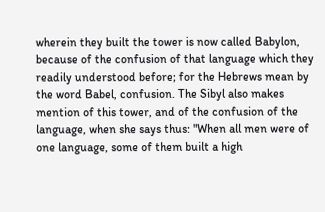wherein they built the tower is now called Babylon, because of the confusion of that language which they readily understood before; for the Hebrews mean by the word Babel, confusion. The Sibyl also makes mention of this tower, and of the confusion of the language, when she says thus: "When all men were of one language, some of them built a high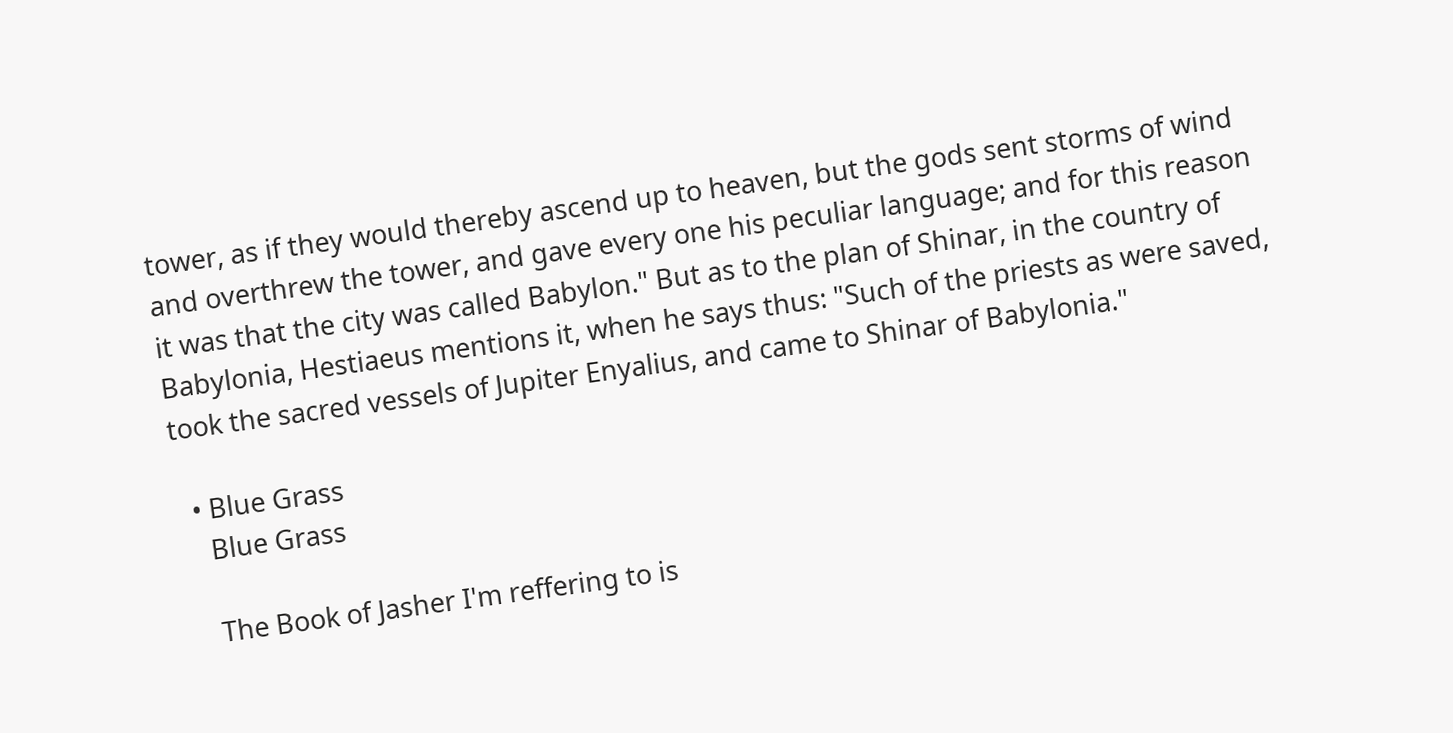tower, as if they would thereby ascend up to heaven, but the gods sent storms of wind and overthrew the tower, and gave every one his peculiar language; and for this reason it was that the city was called Babylon." But as to the plan of Shinar, in the country of Babylonia, Hestiaeus mentions it, when he says thus: "Such of the priests as were saved, took the sacred vessels of Jupiter Enyalius, and came to Shinar of Babylonia."

  • Blue Grass
    Blue Grass

    The Book of Jasher I'm reffering to is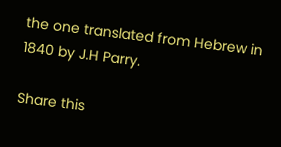the one translated from Hebrew in 1840 by J.H Parry.

Share this